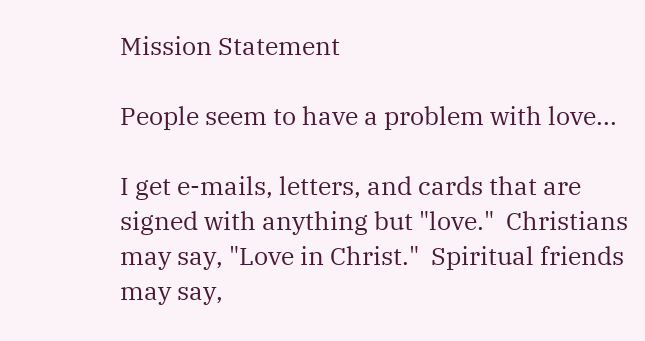Mission Statement

People seem to have a problem with love...

I get e-mails, letters, and cards that are signed with anything but "love."  Christians may say, "Love in Christ."  Spiritual friends may say,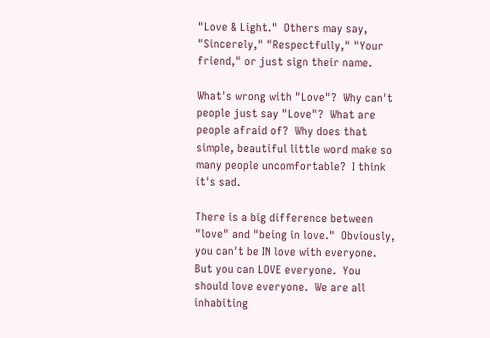"Love & Light."  Others may say, "Sincerely," "Respectfully," "Your friend," or just sign their name.

What's wrong with "Love"?  Why can't people just say "Love"?  What are people afraid of?  Why does that simple, beautiful little word make so many people uncomfortable?  I think it's sad.

There is a big difference between "love" and "being in love."  Obviously, you can't be IN love with everyone.  But you can LOVE everyone.  You should love everyone.  We are all inhabiting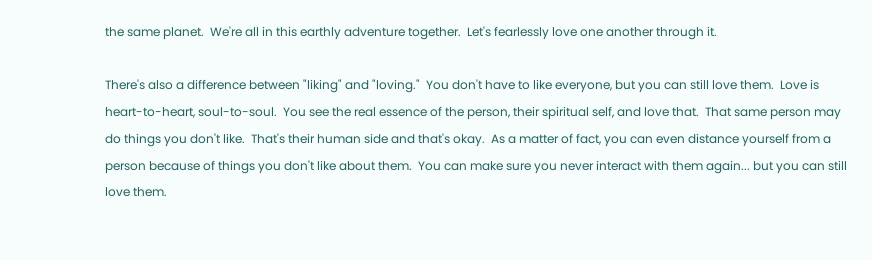the same planet.  We're all in this earthly adventure together.  Let's fearlessly love one another through it.

There's also a difference between "liking" and "loving."  You don't have to like everyone, but you can still love them.  Love is heart-to-heart, soul-to-soul.  You see the real essence of the person, their spiritual self, and love that.  That same person may do things you don't like.  That's their human side and that's okay.  As a matter of fact, you can even distance yourself from a person because of things you don't like about them.  You can make sure you never interact with them again... but you can still love them.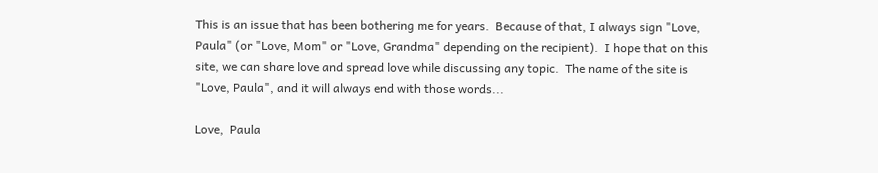This is an issue that has been bothering me for years.  Because of that, I always sign "Love, Paula" (or "Love, Mom" or "Love, Grandma" depending on the recipient).  I hope that on this site, we can share love and spread love while discussing any topic.  The name of the site is "Love, Paula", and it will always end with those words...

Love,  Paula